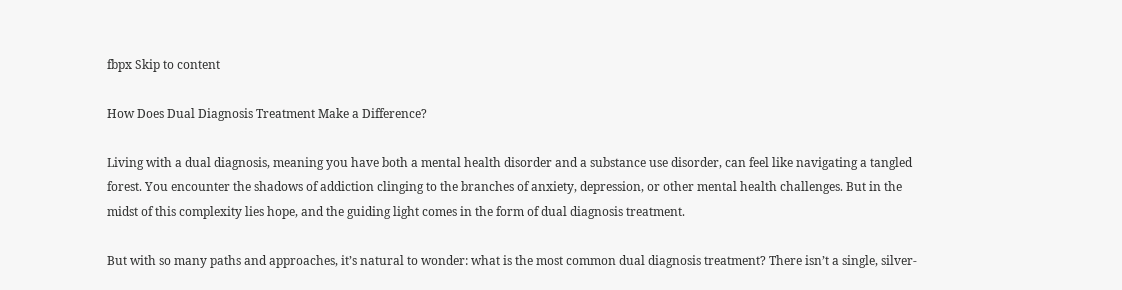fbpx Skip to content

How Does Dual Diagnosis Treatment Make a Difference?

Living with a dual diagnosis, meaning you have both a mental health disorder and a substance use disorder, can feel like navigating a tangled forest. You encounter the shadows of addiction clinging to the branches of anxiety, depression, or other mental health challenges. But in the midst of this complexity lies hope, and the guiding light comes in the form of dual diagnosis treatment.

But with so many paths and approaches, it’s natural to wonder: what is the most common dual diagnosis treatment? There isn’t a single, silver-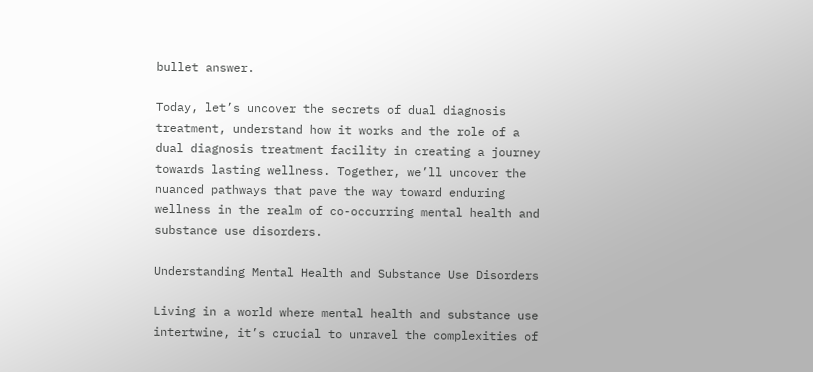bullet answer.

Today, let’s uncover the secrets of dual diagnosis treatment, understand how it works and the role of a dual diagnosis treatment facility in creating a journey towards lasting wellness. Together, we’ll uncover the nuanced pathways that pave the way toward enduring wellness in the realm of co-occurring mental health and substance use disorders.

Understanding Mental Health and Substance Use Disorders

Living in a world where mental health and substance use intertwine, it’s crucial to unravel the complexities of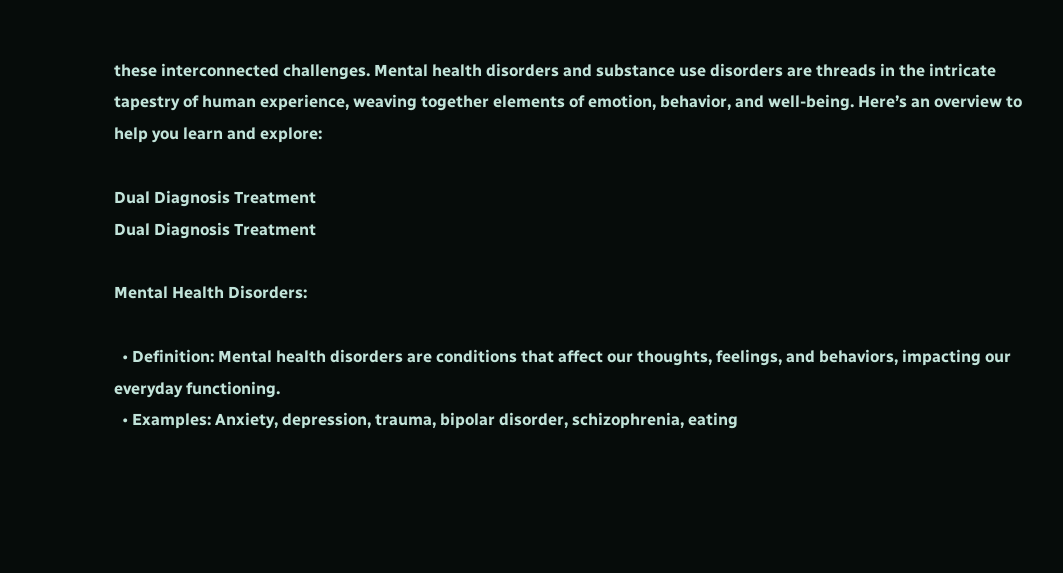these interconnected challenges. Mental health disorders and substance use disorders are threads in the intricate tapestry of human experience, weaving together elements of emotion, behavior, and well-being. Here’s an overview to help you learn and explore:

Dual Diagnosis Treatment
Dual Diagnosis Treatment

Mental Health Disorders:

  • Definition: Mental health disorders are conditions that affect our thoughts, feelings, and behaviors, impacting our everyday functioning.
  • Examples: Anxiety, depression, trauma, bipolar disorder, schizophrenia, eating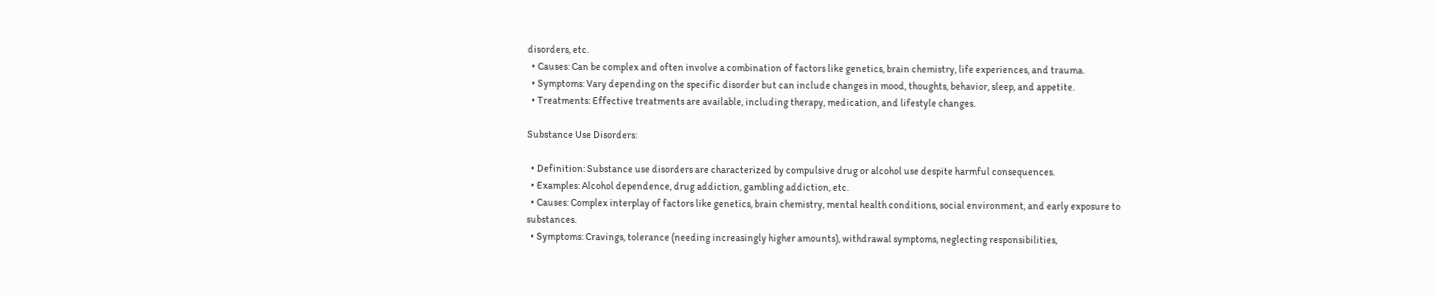disorders, etc.
  • Causes: Can be complex and often involve a combination of factors like genetics, brain chemistry, life experiences, and trauma.
  • Symptoms: Vary depending on the specific disorder but can include changes in mood, thoughts, behavior, sleep, and appetite.
  • Treatments: Effective treatments are available, including therapy, medication, and lifestyle changes.

Substance Use Disorders:

  • Definition: Substance use disorders are characterized by compulsive drug or alcohol use despite harmful consequences.
  • Examples: Alcohol dependence, drug addiction, gambling addiction, etc.
  • Causes: Complex interplay of factors like genetics, brain chemistry, mental health conditions, social environment, and early exposure to substances.
  • Symptoms: Cravings, tolerance (needing increasingly higher amounts), withdrawal symptoms, neglecting responsibilities,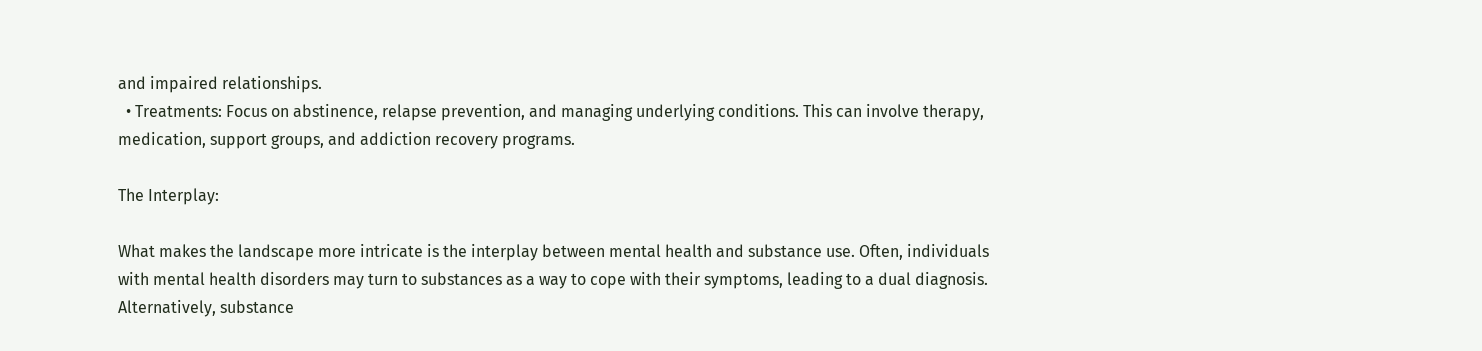and impaired relationships.
  • Treatments: Focus on abstinence, relapse prevention, and managing underlying conditions. This can involve therapy, medication, support groups, and addiction recovery programs.

The Interplay:

What makes the landscape more intricate is the interplay between mental health and substance use. Often, individuals with mental health disorders may turn to substances as a way to cope with their symptoms, leading to a dual diagnosis. Alternatively, substance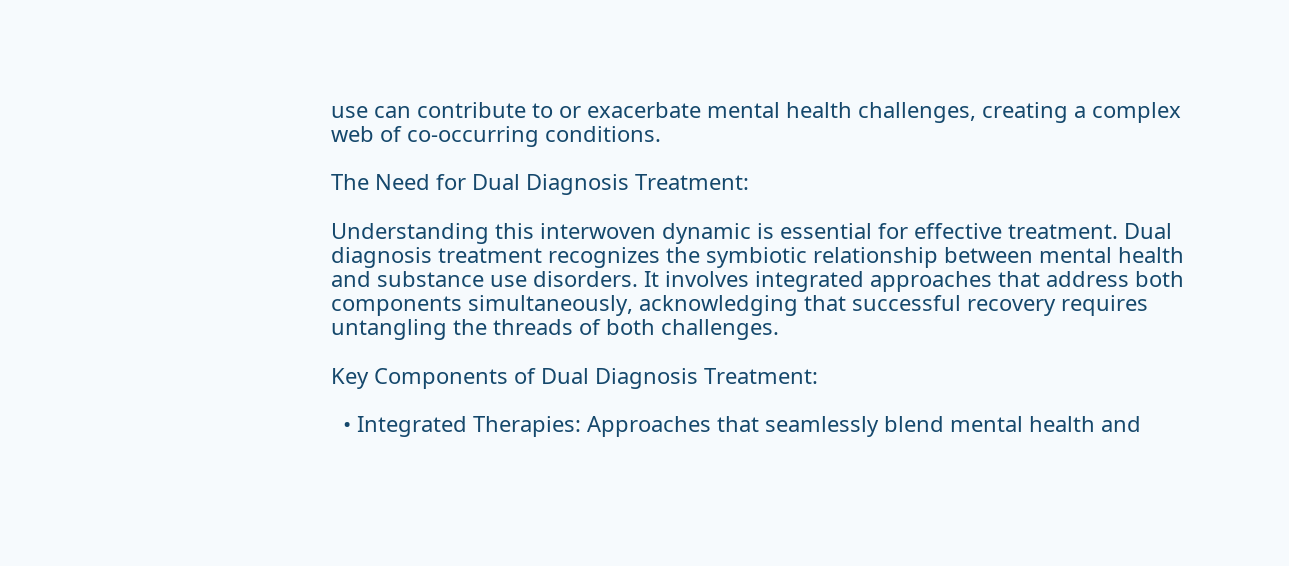use can contribute to or exacerbate mental health challenges, creating a complex web of co-occurring conditions.

The Need for Dual Diagnosis Treatment:

Understanding this interwoven dynamic is essential for effective treatment. Dual diagnosis treatment recognizes the symbiotic relationship between mental health and substance use disorders. It involves integrated approaches that address both components simultaneously, acknowledging that successful recovery requires untangling the threads of both challenges.

Key Components of Dual Diagnosis Treatment:

  • Integrated Therapies: Approaches that seamlessly blend mental health and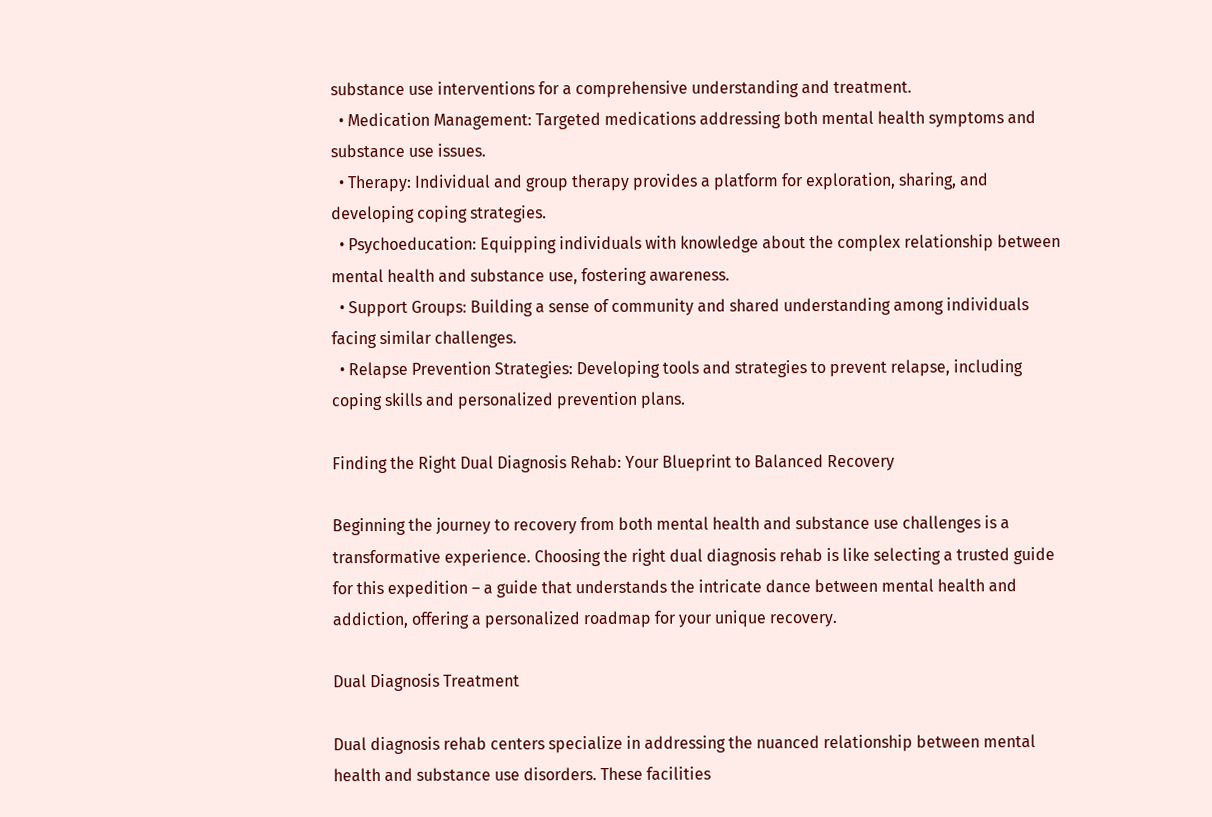substance use interventions for a comprehensive understanding and treatment.
  • Medication Management: Targeted medications addressing both mental health symptoms and substance use issues.
  • Therapy: Individual and group therapy provides a platform for exploration, sharing, and developing coping strategies.
  • Psychoeducation: Equipping individuals with knowledge about the complex relationship between mental health and substance use, fostering awareness.
  • Support Groups: Building a sense of community and shared understanding among individuals facing similar challenges.
  • Relapse Prevention Strategies: Developing tools and strategies to prevent relapse, including coping skills and personalized prevention plans.

Finding the Right Dual Diagnosis Rehab: Your Blueprint to Balanced Recovery

Beginning the journey to recovery from both mental health and substance use challenges is a transformative experience. Choosing the right dual diagnosis rehab is like selecting a trusted guide for this expedition – a guide that understands the intricate dance between mental health and addiction, offering a personalized roadmap for your unique recovery.

Dual Diagnosis Treatment

Dual diagnosis rehab centers specialize in addressing the nuanced relationship between mental health and substance use disorders. These facilities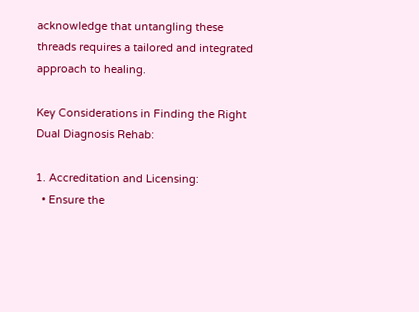acknowledge that untangling these threads requires a tailored and integrated approach to healing.

Key Considerations in Finding the Right Dual Diagnosis Rehab:

1. Accreditation and Licensing:
  • Ensure the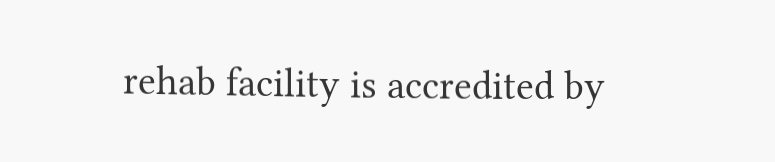rehab facility is accredited by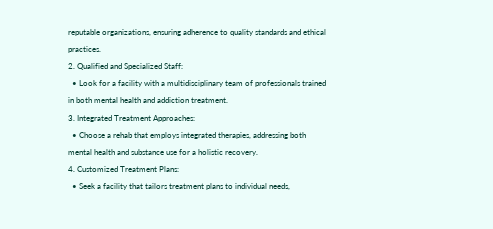reputable organizations, ensuring adherence to quality standards and ethical practices.
2. Qualified and Specialized Staff:
  • Look for a facility with a multidisciplinary team of professionals trained in both mental health and addiction treatment.
3. Integrated Treatment Approaches:
  • Choose a rehab that employs integrated therapies, addressing both mental health and substance use for a holistic recovery.
4. Customized Treatment Plans:
  • Seek a facility that tailors treatment plans to individual needs,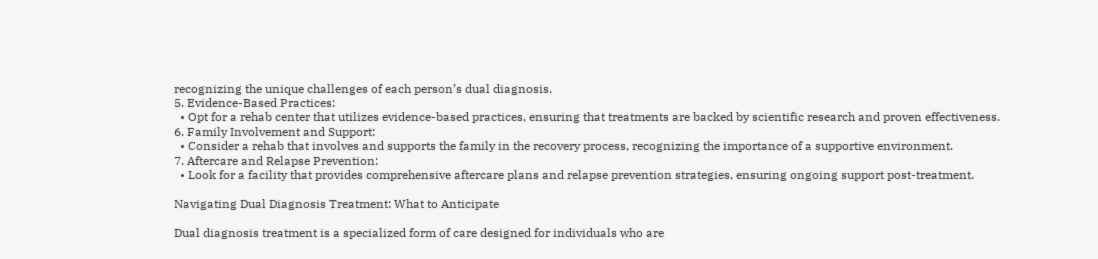recognizing the unique challenges of each person’s dual diagnosis.
5. Evidence-Based Practices:
  • Opt for a rehab center that utilizes evidence-based practices, ensuring that treatments are backed by scientific research and proven effectiveness.
6. Family Involvement and Support:
  • Consider a rehab that involves and supports the family in the recovery process, recognizing the importance of a supportive environment.
7. Aftercare and Relapse Prevention:
  • Look for a facility that provides comprehensive aftercare plans and relapse prevention strategies, ensuring ongoing support post-treatment.

Navigating Dual Diagnosis Treatment: What to Anticipate

Dual diagnosis treatment is a specialized form of care designed for individuals who are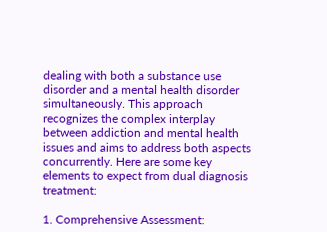dealing with both a substance use disorder and a mental health disorder simultaneously. This approach recognizes the complex interplay between addiction and mental health issues and aims to address both aspects concurrently. Here are some key elements to expect from dual diagnosis treatment:

1. Comprehensive Assessment: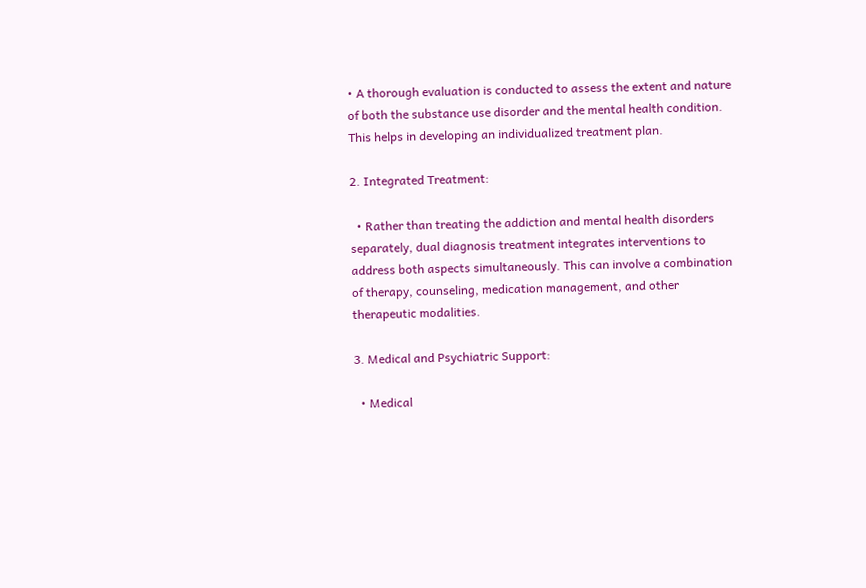• A thorough evaluation is conducted to assess the extent and nature of both the substance use disorder and the mental health condition. This helps in developing an individualized treatment plan.

2. Integrated Treatment:

  • Rather than treating the addiction and mental health disorders separately, dual diagnosis treatment integrates interventions to address both aspects simultaneously. This can involve a combination of therapy, counseling, medication management, and other therapeutic modalities.

3. Medical and Psychiatric Support:

  • Medical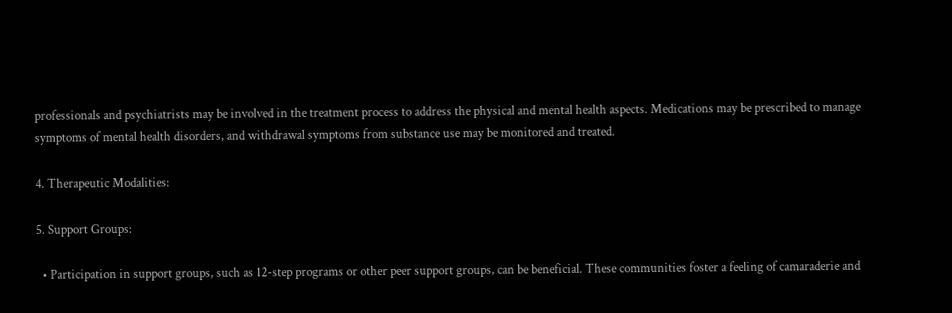professionals and psychiatrists may be involved in the treatment process to address the physical and mental health aspects. Medications may be prescribed to manage symptoms of mental health disorders, and withdrawal symptoms from substance use may be monitored and treated.

4. Therapeutic Modalities:

5. Support Groups:

  • Participation in support groups, such as 12-step programs or other peer support groups, can be beneficial. These communities foster a feeling of camaraderie and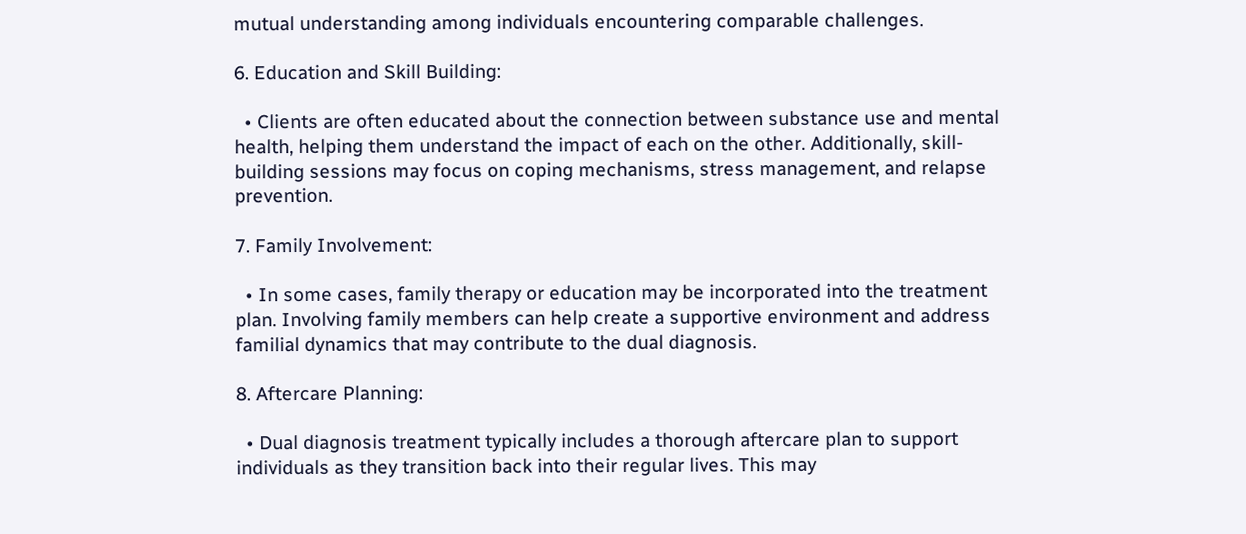mutual understanding among individuals encountering comparable challenges.

6. Education and Skill Building:

  • Clients are often educated about the connection between substance use and mental health, helping them understand the impact of each on the other. Additionally, skill-building sessions may focus on coping mechanisms, stress management, and relapse prevention.

7. Family Involvement:

  • In some cases, family therapy or education may be incorporated into the treatment plan. Involving family members can help create a supportive environment and address familial dynamics that may contribute to the dual diagnosis.

8. Aftercare Planning:

  • Dual diagnosis treatment typically includes a thorough aftercare plan to support individuals as they transition back into their regular lives. This may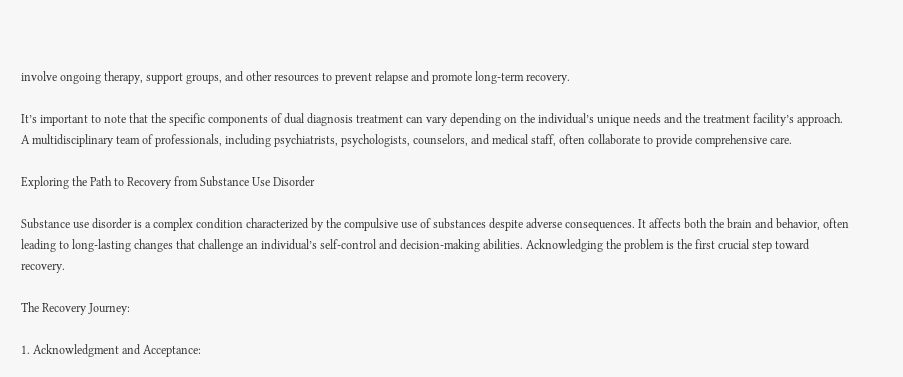involve ongoing therapy, support groups, and other resources to prevent relapse and promote long-term recovery.

It’s important to note that the specific components of dual diagnosis treatment can vary depending on the individual’s unique needs and the treatment facility’s approach. A multidisciplinary team of professionals, including psychiatrists, psychologists, counselors, and medical staff, often collaborate to provide comprehensive care.

Exploring the Path to Recovery from Substance Use Disorder

Substance use disorder is a complex condition characterized by the compulsive use of substances despite adverse consequences. It affects both the brain and behavior, often leading to long-lasting changes that challenge an individual’s self-control and decision-making abilities. Acknowledging the problem is the first crucial step toward recovery.

The Recovery Journey:

1. Acknowledgment and Acceptance: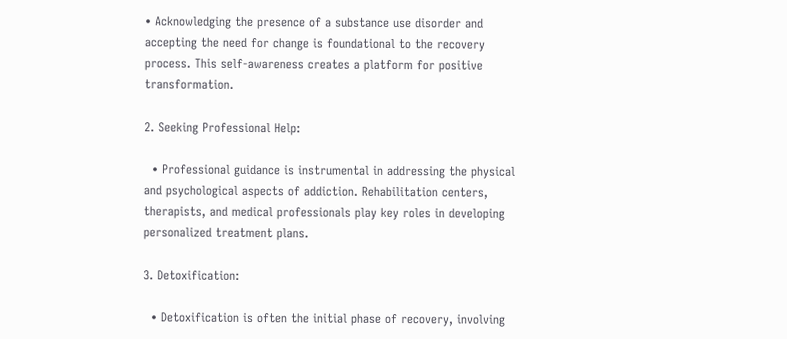• Acknowledging the presence of a substance use disorder and accepting the need for change is foundational to the recovery process. This self-awareness creates a platform for positive transformation.

2. Seeking Professional Help:

  • Professional guidance is instrumental in addressing the physical and psychological aspects of addiction. Rehabilitation centers, therapists, and medical professionals play key roles in developing personalized treatment plans.

3. Detoxification:

  • Detoxification is often the initial phase of recovery, involving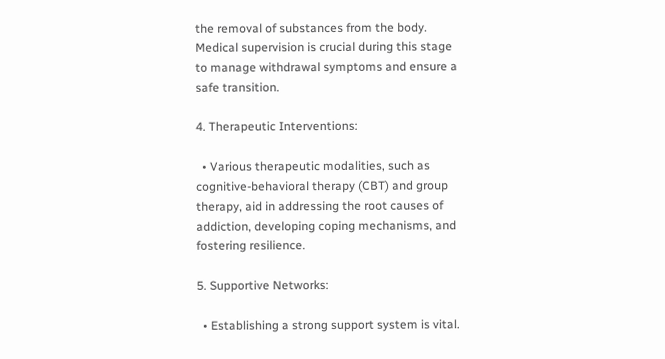the removal of substances from the body. Medical supervision is crucial during this stage to manage withdrawal symptoms and ensure a safe transition.

4. Therapeutic Interventions:

  • Various therapeutic modalities, such as cognitive-behavioral therapy (CBT) and group therapy, aid in addressing the root causes of addiction, developing coping mechanisms, and fostering resilience.

5. Supportive Networks:

  • Establishing a strong support system is vital.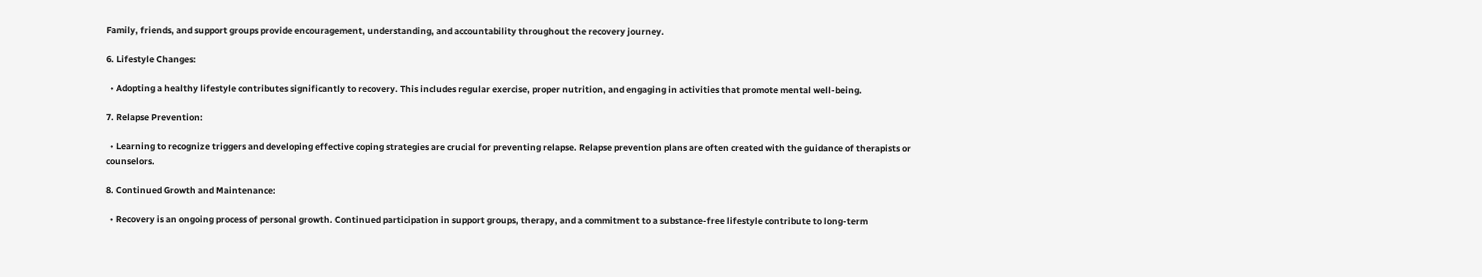Family, friends, and support groups provide encouragement, understanding, and accountability throughout the recovery journey.

6. Lifestyle Changes:

  • Adopting a healthy lifestyle contributes significantly to recovery. This includes regular exercise, proper nutrition, and engaging in activities that promote mental well-being.

7. Relapse Prevention:

  • Learning to recognize triggers and developing effective coping strategies are crucial for preventing relapse. Relapse prevention plans are often created with the guidance of therapists or counselors.

8. Continued Growth and Maintenance:

  • Recovery is an ongoing process of personal growth. Continued participation in support groups, therapy, and a commitment to a substance-free lifestyle contribute to long-term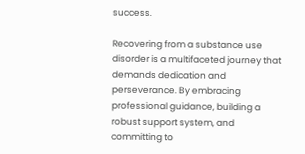success.

Recovering from a substance use disorder is a multifaceted journey that demands dedication and perseverance. By embracing professional guidance, building a robust support system, and committing to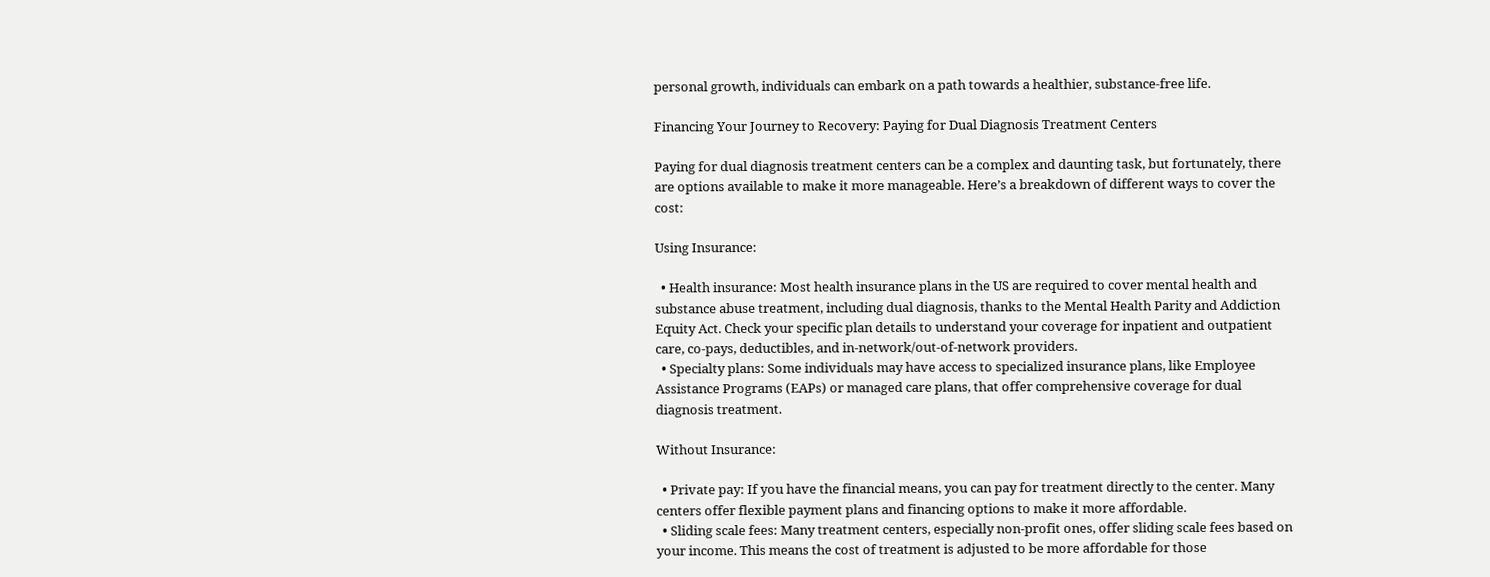personal growth, individuals can embark on a path towards a healthier, substance-free life.

Financing Your Journey to Recovery: Paying for Dual Diagnosis Treatment Centers

Paying for dual diagnosis treatment centers can be a complex and daunting task, but fortunately, there are options available to make it more manageable. Here’s a breakdown of different ways to cover the cost:

Using Insurance:

  • Health insurance: Most health insurance plans in the US are required to cover mental health and substance abuse treatment, including dual diagnosis, thanks to the Mental Health Parity and Addiction Equity Act. Check your specific plan details to understand your coverage for inpatient and outpatient care, co-pays, deductibles, and in-network/out-of-network providers.
  • Specialty plans: Some individuals may have access to specialized insurance plans, like Employee Assistance Programs (EAPs) or managed care plans, that offer comprehensive coverage for dual diagnosis treatment.

Without Insurance:

  • Private pay: If you have the financial means, you can pay for treatment directly to the center. Many centers offer flexible payment plans and financing options to make it more affordable.
  • Sliding scale fees: Many treatment centers, especially non-profit ones, offer sliding scale fees based on your income. This means the cost of treatment is adjusted to be more affordable for those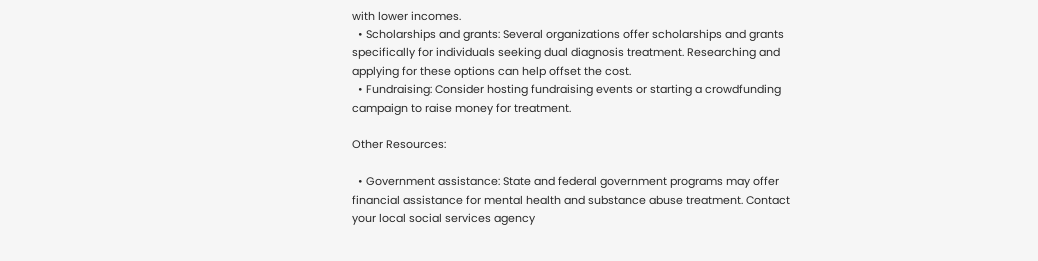with lower incomes.
  • Scholarships and grants: Several organizations offer scholarships and grants specifically for individuals seeking dual diagnosis treatment. Researching and applying for these options can help offset the cost.
  • Fundraising: Consider hosting fundraising events or starting a crowdfunding campaign to raise money for treatment.

Other Resources:

  • Government assistance: State and federal government programs may offer financial assistance for mental health and substance abuse treatment. Contact your local social services agency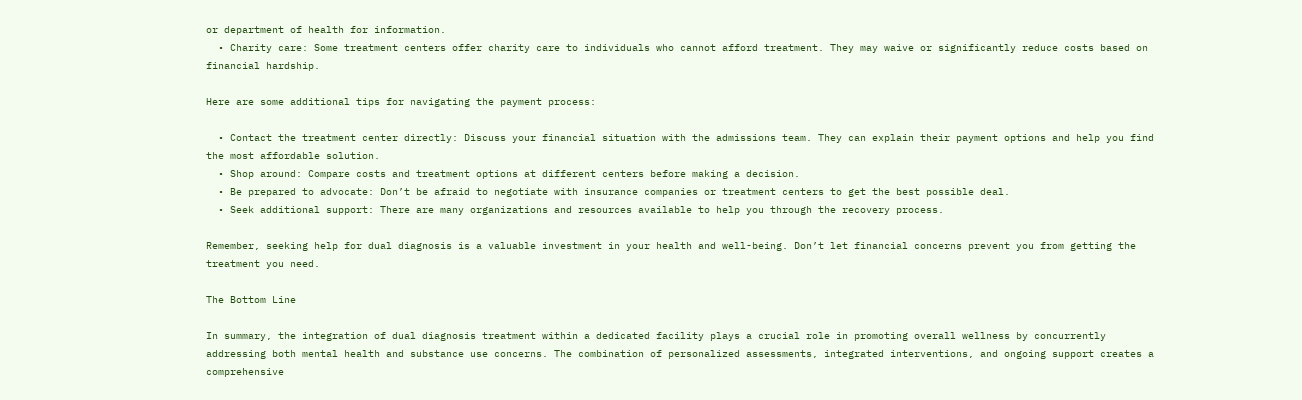or department of health for information.
  • Charity care: Some treatment centers offer charity care to individuals who cannot afford treatment. They may waive or significantly reduce costs based on financial hardship.

Here are some additional tips for navigating the payment process:

  • Contact the treatment center directly: Discuss your financial situation with the admissions team. They can explain their payment options and help you find the most affordable solution.
  • Shop around: Compare costs and treatment options at different centers before making a decision.
  • Be prepared to advocate: Don’t be afraid to negotiate with insurance companies or treatment centers to get the best possible deal.
  • Seek additional support: There are many organizations and resources available to help you through the recovery process.

Remember, seeking help for dual diagnosis is a valuable investment in your health and well-being. Don’t let financial concerns prevent you from getting the treatment you need.

The Bottom Line

In summary, the integration of dual diagnosis treatment within a dedicated facility plays a crucial role in promoting overall wellness by concurrently addressing both mental health and substance use concerns. The combination of personalized assessments, integrated interventions, and ongoing support creates a comprehensive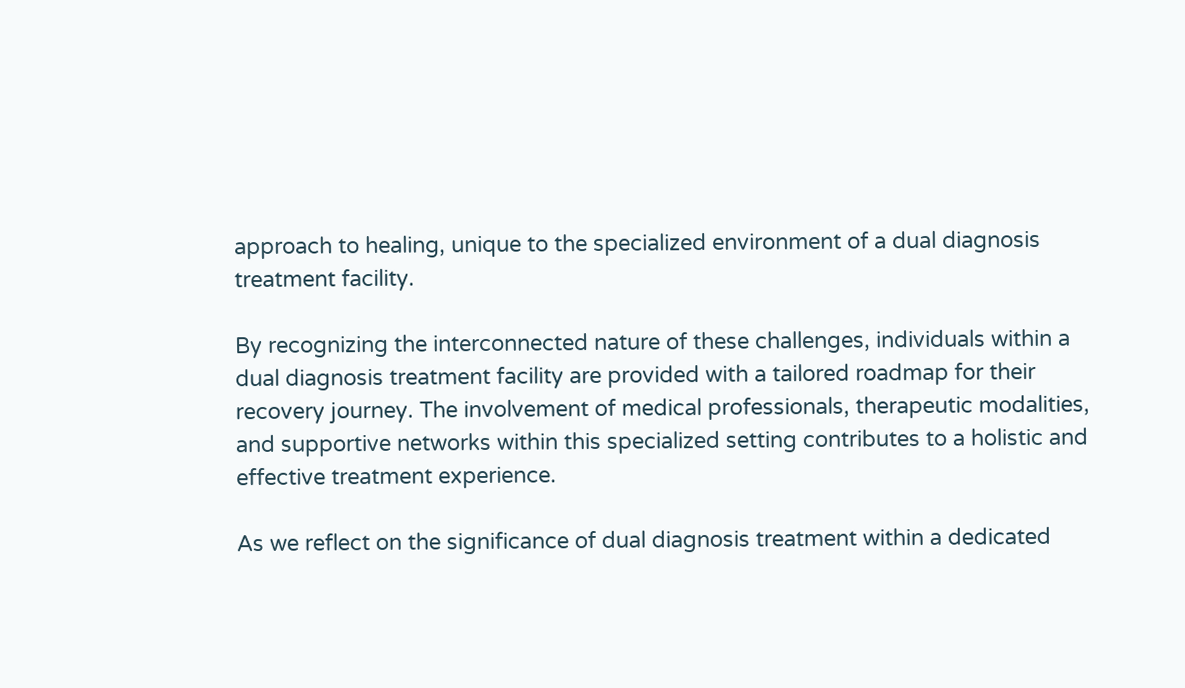approach to healing, unique to the specialized environment of a dual diagnosis treatment facility.

By recognizing the interconnected nature of these challenges, individuals within a dual diagnosis treatment facility are provided with a tailored roadmap for their recovery journey. The involvement of medical professionals, therapeutic modalities, and supportive networks within this specialized setting contributes to a holistic and effective treatment experience.

As we reflect on the significance of dual diagnosis treatment within a dedicated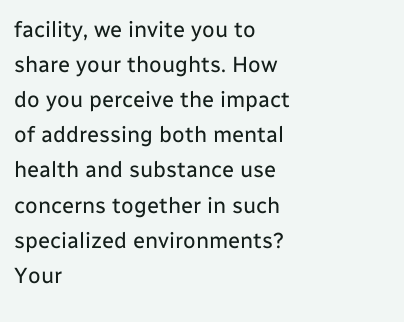facility, we invite you to share your thoughts. How do you perceive the impact of addressing both mental health and substance use concerns together in such specialized environments? Your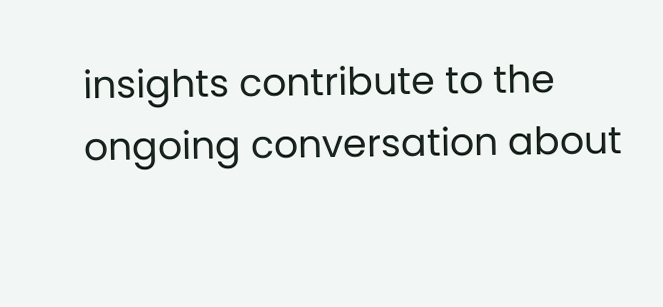insights contribute to the ongoing conversation about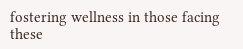fostering wellness in those facing these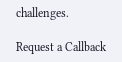challenges.

Request a Callback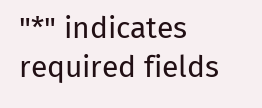"*" indicates required fields